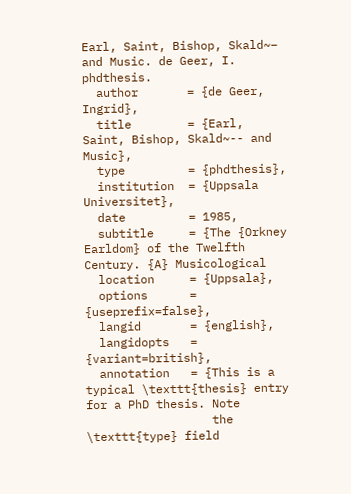Earl, Saint, Bishop, Skald~– and Music. de Geer, I. phdthesis.
  author       = {de Geer, Ingrid},
  title        = {Earl, Saint, Bishop, Skald~-- and Music},
  type         = {phdthesis},
  institution  = {Uppsala Universitet},
  date         = 1985,
  subtitle     = {The {Orkney Earldom} of the Twelfth Century. {A} Musicological
  location     = {Uppsala},
  options      = {useprefix=false},
  langid       = {english},
  langidopts   = {variant=british},
  annotation   = {This is a typical \texttt{thesis} entry for a PhD thesis. Note
                  the \texttt{type} field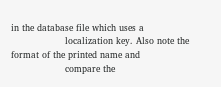in the database file which uses a
                  localization key. Also note the format of the printed name and
                  compare the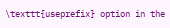\texttt{useprefix} option in the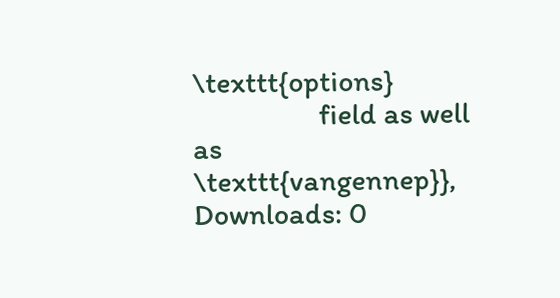\texttt{options}
                  field as well as \texttt{vangennep}},
Downloads: 0